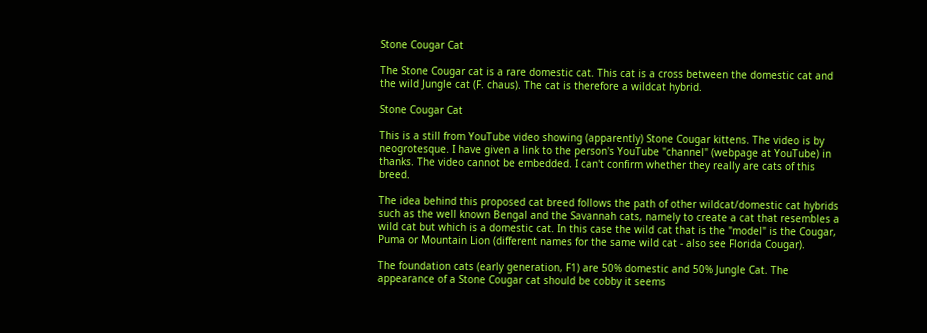Stone Cougar Cat

The Stone Cougar cat is a rare domestic cat. This cat is a cross between the domestic cat and the wild Jungle cat (F. chaus). The cat is therefore a wildcat hybrid.

Stone Cougar Cat

This is a still from YouTube video showing (apparently) Stone Cougar kittens. The video is by neogrotesque. I have given a link to the person's YouTube "channel" (webpage at YouTube) in thanks. The video cannot be embedded. I can't confirm whether they really are cats of this breed.

The idea behind this proposed cat breed follows the path of other wildcat/domestic cat hybrids such as the well known Bengal and the Savannah cats, namely to create a cat that resembles a wild cat but which is a domestic cat. In this case the wild cat that is the "model" is the Cougar, Puma or Mountain Lion (different names for the same wild cat - also see Florida Cougar).

The foundation cats (early generation, F1) are 50% domestic and 50% Jungle Cat. The appearance of a Stone Cougar cat should be cobby it seems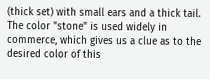(thick set) with small ears and a thick tail. The color "stone" is used widely in commerce, which gives us a clue as to the desired color of this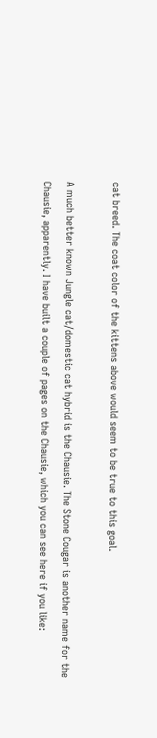cat breed. The coat color of the kittens above would seem to be true to this goal.

A much better known Jungle cat/domestic cat hybrid is the Chausie. The Stone Cougar is another name for the Chausie, apparently. I have built a couple of pages on the Chausie, which you can see here if you like: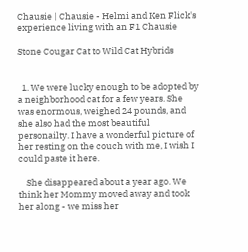Chausie | Chausie - Helmi and Ken Flick's experience living with an F1 Chausie

Stone Cougar Cat to Wild Cat Hybrids


  1. We were lucky enough to be adopted by a neighborhood cat for a few years. She was enormous, weighed 24 pounds, and she also had the most beautiful personailty. I have a wonderful picture of her resting on the couch with me, I wish I could paste it here.

    She disappeared about a year ago. We think her Mommy moved away and took her along - we miss her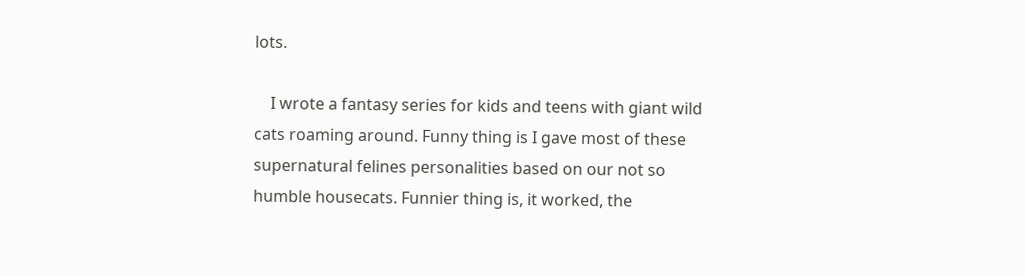lots.

    I wrote a fantasy series for kids and teens with giant wild cats roaming around. Funny thing is I gave most of these supernatural felines personalities based on our not so humble housecats. Funnier thing is, it worked, the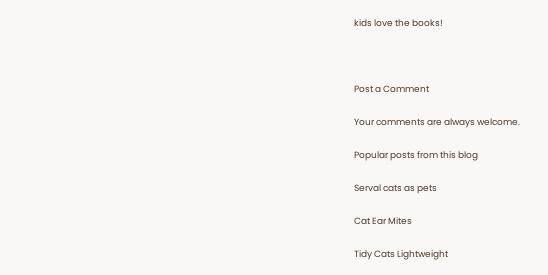kids love the books!



Post a Comment

Your comments are always welcome.

Popular posts from this blog

Serval cats as pets

Cat Ear Mites

Tidy Cats Lightweight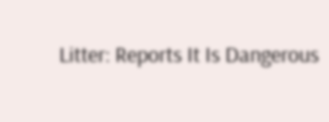Litter: Reports It Is Dangerous